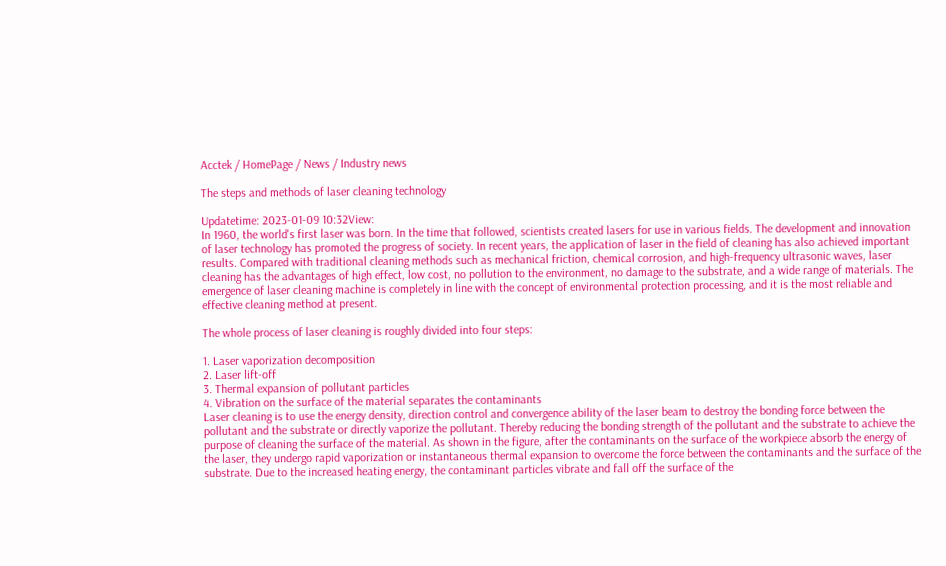Acctek / HomePage / News / Industry news

The steps and methods of laser cleaning technology

Updatetime: 2023-01-09 10:32View:
In 1960, the world's first laser was born. In the time that followed, scientists created lasers for use in various fields. The development and innovation of laser technology has promoted the progress of society. In recent years, the application of laser in the field of cleaning has also achieved important results. Compared with traditional cleaning methods such as mechanical friction, chemical corrosion, and high-frequency ultrasonic waves, laser cleaning has the advantages of high effect, low cost, no pollution to the environment, no damage to the substrate, and a wide range of materials. The emergence of laser cleaning machine is completely in line with the concept of environmental protection processing, and it is the most reliable and effective cleaning method at present.

The whole process of laser cleaning is roughly divided into four steps:

1. Laser vaporization decomposition
2. Laser lift-off
3. Thermal expansion of pollutant particles
4. Vibration on the surface of the material separates the contaminants
Laser cleaning is to use the energy density, direction control and convergence ability of the laser beam to destroy the bonding force between the pollutant and the substrate or directly vaporize the pollutant. Thereby reducing the bonding strength of the pollutant and the substrate to achieve the purpose of cleaning the surface of the material. As shown in the figure, after the contaminants on the surface of the workpiece absorb the energy of the laser, they undergo rapid vaporization or instantaneous thermal expansion to overcome the force between the contaminants and the surface of the substrate. Due to the increased heating energy, the contaminant particles vibrate and fall off the surface of the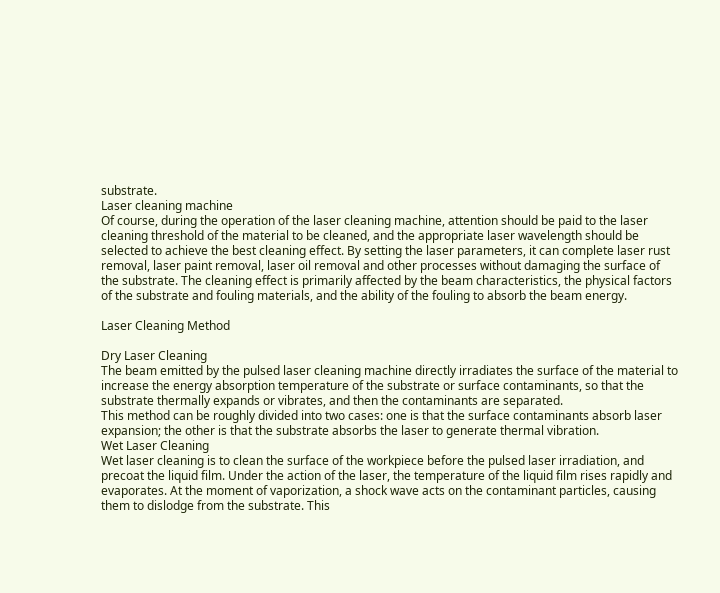substrate.
Laser cleaning machine
Of course, during the operation of the laser cleaning machine, attention should be paid to the laser cleaning threshold of the material to be cleaned, and the appropriate laser wavelength should be selected to achieve the best cleaning effect. By setting the laser parameters, it can complete laser rust removal, laser paint removal, laser oil removal and other processes without damaging the surface of the substrate. The cleaning effect is primarily affected by the beam characteristics, the physical factors of the substrate and fouling materials, and the ability of the fouling to absorb the beam energy.

Laser Cleaning Method

Dry Laser Cleaning
The beam emitted by the pulsed laser cleaning machine directly irradiates the surface of the material to increase the energy absorption temperature of the substrate or surface contaminants, so that the substrate thermally expands or vibrates, and then the contaminants are separated.
This method can be roughly divided into two cases: one is that the surface contaminants absorb laser expansion; the other is that the substrate absorbs the laser to generate thermal vibration.
Wet Laser Cleaning
Wet laser cleaning is to clean the surface of the workpiece before the pulsed laser irradiation, and precoat the liquid film. Under the action of the laser, the temperature of the liquid film rises rapidly and evaporates. At the moment of vaporization, a shock wave acts on the contaminant particles, causing them to dislodge from the substrate. This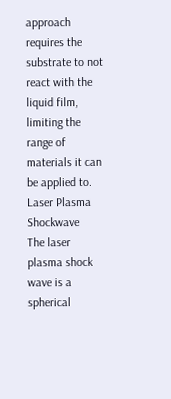approach requires the substrate to not react with the liquid film, limiting the range of materials it can be applied to.
Laser Plasma Shockwave
The laser plasma shock wave is a spherical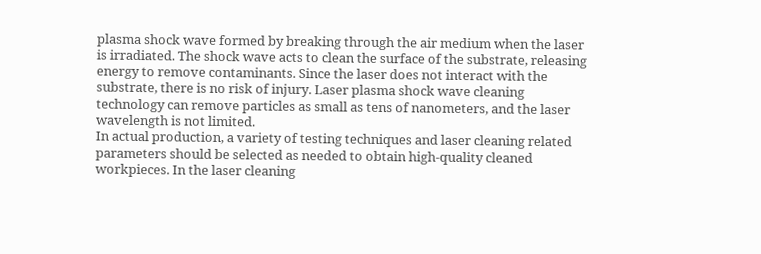plasma shock wave formed by breaking through the air medium when the laser is irradiated. The shock wave acts to clean the surface of the substrate, releasing energy to remove contaminants. Since the laser does not interact with the substrate, there is no risk of injury. Laser plasma shock wave cleaning technology can remove particles as small as tens of nanometers, and the laser wavelength is not limited.
In actual production, a variety of testing techniques and laser cleaning related parameters should be selected as needed to obtain high-quality cleaned workpieces. In the laser cleaning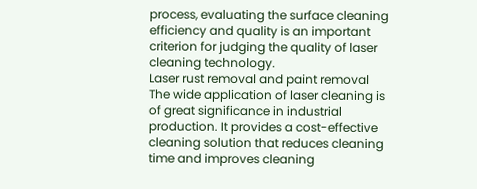process, evaluating the surface cleaning efficiency and quality is an important criterion for judging the quality of laser cleaning technology.
Laser rust removal and paint removal
The wide application of laser cleaning is of great significance in industrial production. It provides a cost-effective cleaning solution that reduces cleaning time and improves cleaning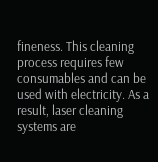fineness. This cleaning process requires few consumables and can be used with electricity. As a result, laser cleaning systems are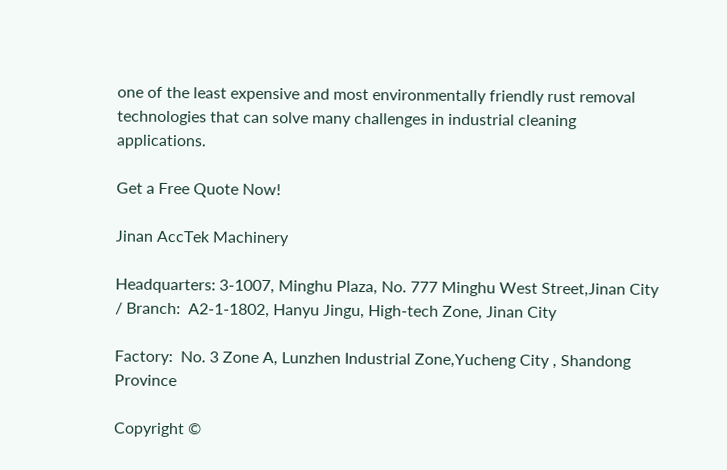one of the least expensive and most environmentally friendly rust removal technologies that can solve many challenges in industrial cleaning applications.

Get a Free Quote Now!

Jinan AccTek Machinery

Headquarters: 3-1007, Minghu Plaza, No. 777 Minghu West Street,Jinan City / Branch:  A2-1-1802, Hanyu Jingu, High-tech Zone, Jinan City

Factory:  No. 3 Zone A, Lunzhen Industrial Zone,Yucheng City , Shandong Province

Copyright ©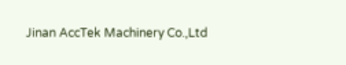Jinan AccTek Machinery Co.,Ltd